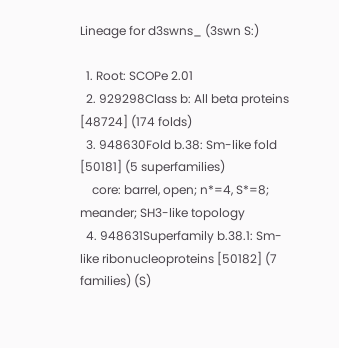Lineage for d3swns_ (3swn S:)

  1. Root: SCOPe 2.01
  2. 929298Class b: All beta proteins [48724] (174 folds)
  3. 948630Fold b.38: Sm-like fold [50181] (5 superfamilies)
    core: barrel, open; n*=4, S*=8; meander; SH3-like topology
  4. 948631Superfamily b.38.1: Sm-like ribonucleoproteins [50182] (7 families) (S)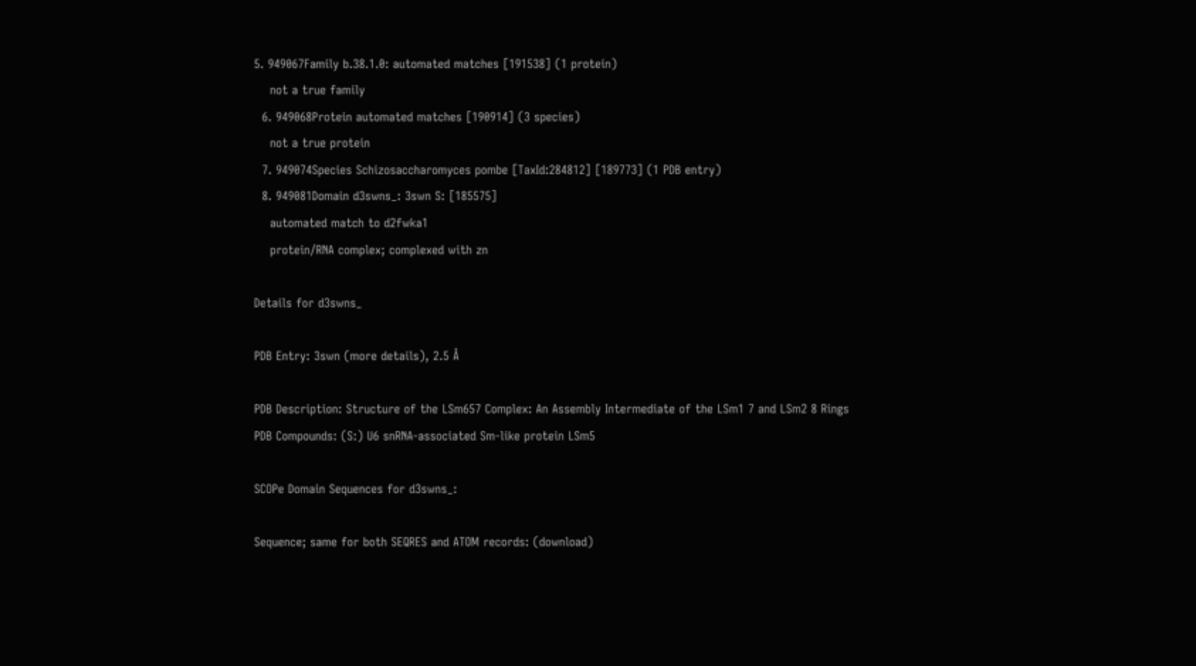5. 949067Family b.38.1.0: automated matches [191538] (1 protein)
    not a true family
  6. 949068Protein automated matches [190914] (3 species)
    not a true protein
  7. 949074Species Schizosaccharomyces pombe [TaxId:284812] [189773] (1 PDB entry)
  8. 949081Domain d3swns_: 3swn S: [185575]
    automated match to d2fwka1
    protein/RNA complex; complexed with zn

Details for d3swns_

PDB Entry: 3swn (more details), 2.5 Å

PDB Description: Structure of the LSm657 Complex: An Assembly Intermediate of the LSm1 7 and LSm2 8 Rings
PDB Compounds: (S:) U6 snRNA-associated Sm-like protein LSm5

SCOPe Domain Sequences for d3swns_:

Sequence; same for both SEQRES and ATOM records: (download)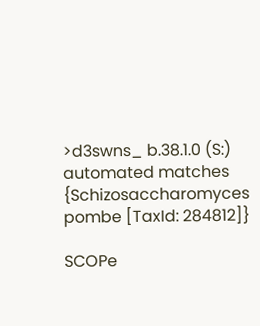>d3swns_ b.38.1.0 (S:) automated matches {Schizosaccharomyces pombe [TaxId: 284812]}

SCOPe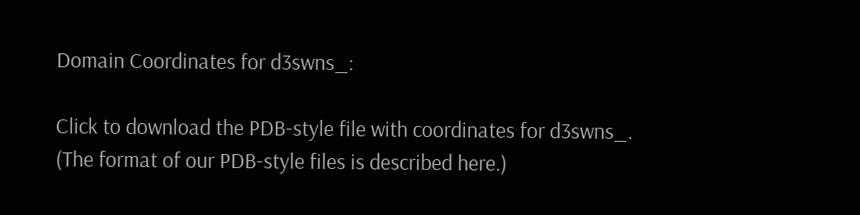Domain Coordinates for d3swns_:

Click to download the PDB-style file with coordinates for d3swns_.
(The format of our PDB-style files is described here.)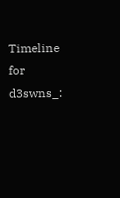Timeline for d3swns_: